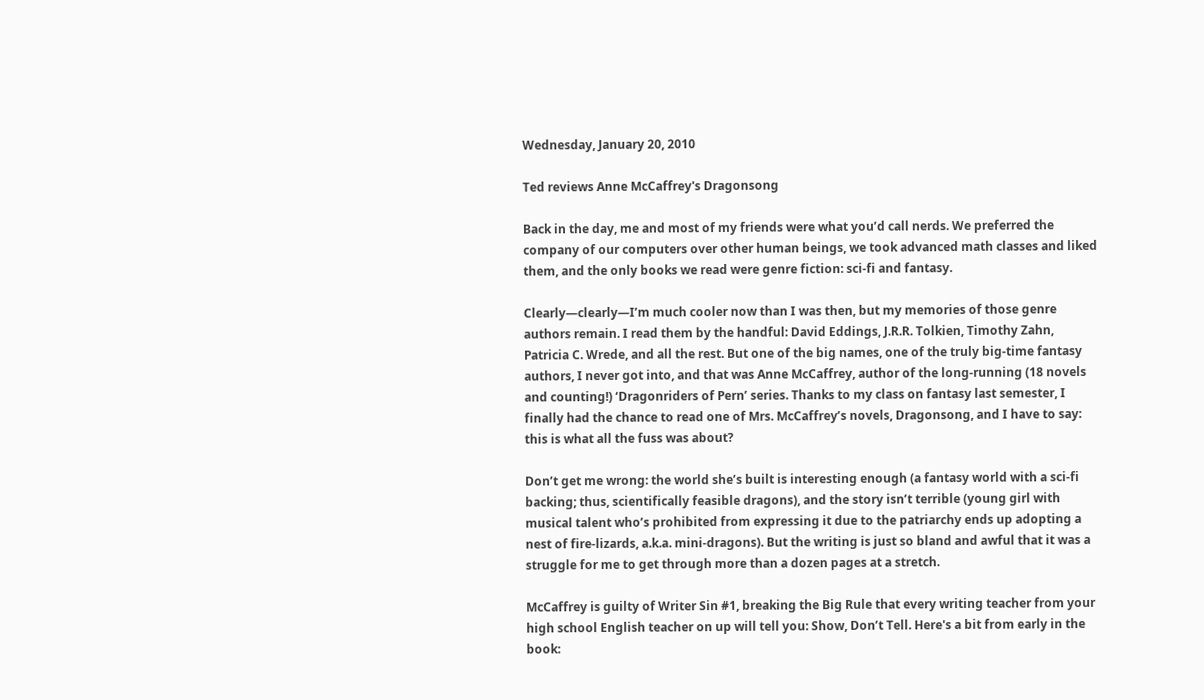Wednesday, January 20, 2010

Ted reviews Anne McCaffrey's Dragonsong

Back in the day, me and most of my friends were what you’d call nerds. We preferred the company of our computers over other human beings, we took advanced math classes and liked them, and the only books we read were genre fiction: sci-fi and fantasy.

Clearly—clearly—I’m much cooler now than I was then, but my memories of those genre authors remain. I read them by the handful: David Eddings, J.R.R. Tolkien, Timothy Zahn, Patricia C. Wrede, and all the rest. But one of the big names, one of the truly big-time fantasy authors, I never got into, and that was Anne McCaffrey, author of the long-running (18 novels and counting!) ‘Dragonriders of Pern’ series. Thanks to my class on fantasy last semester, I finally had the chance to read one of Mrs. McCaffrey’s novels, Dragonsong, and I have to say: this is what all the fuss was about?

Don’t get me wrong: the world she’s built is interesting enough (a fantasy world with a sci-fi backing; thus, scientifically feasible dragons), and the story isn’t terrible (young girl with musical talent who’s prohibited from expressing it due to the patriarchy ends up adopting a nest of fire-lizards, a.k.a. mini-dragons). But the writing is just so bland and awful that it was a struggle for me to get through more than a dozen pages at a stretch.

McCaffrey is guilty of Writer Sin #1, breaking the Big Rule that every writing teacher from your high school English teacher on up will tell you: Show, Don’t Tell. Here's a bit from early in the book: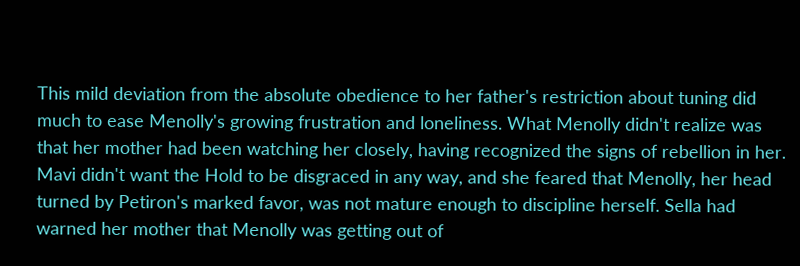This mild deviation from the absolute obedience to her father's restriction about tuning did much to ease Menolly's growing frustration and loneliness. What Menolly didn't realize was that her mother had been watching her closely, having recognized the signs of rebellion in her. Mavi didn't want the Hold to be disgraced in any way, and she feared that Menolly, her head turned by Petiron's marked favor, was not mature enough to discipline herself. Sella had warned her mother that Menolly was getting out of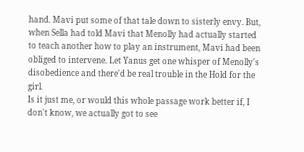hand. Mavi put some of that tale down to sisterly envy. But, when Sella had told Mavi that Menolly had actually started to teach another how to play an instrument, Mavi had been obliged to intervene. Let Yanus get one whisper of Menolly's disobedience and there'd be real trouble in the Hold for the girl.
Is it just me, or would this whole passage work better if, I don't know, we actually got to see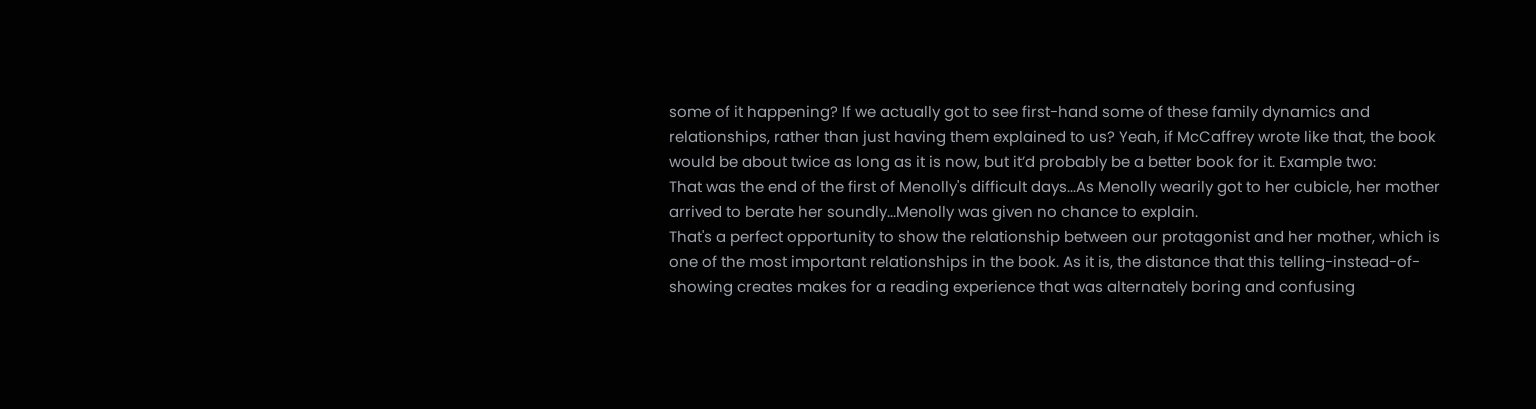some of it happening? If we actually got to see first-hand some of these family dynamics and relationships, rather than just having them explained to us? Yeah, if McCaffrey wrote like that, the book would be about twice as long as it is now, but it’d probably be a better book for it. Example two:
That was the end of the first of Menolly's difficult days...As Menolly wearily got to her cubicle, her mother arrived to berate her soundly...Menolly was given no chance to explain.
That's a perfect opportunity to show the relationship between our protagonist and her mother, which is one of the most important relationships in the book. As it is, the distance that this telling-instead-of-showing creates makes for a reading experience that was alternately boring and confusing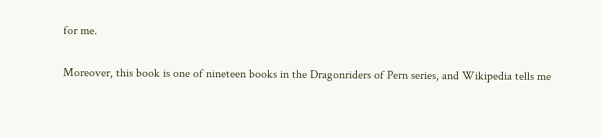for me.

Moreover, this book is one of nineteen books in the Dragonriders of Pern series, and Wikipedia tells me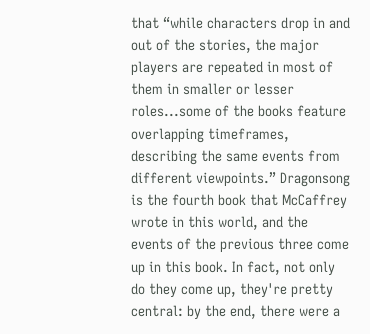that “while characters drop in and out of the stories, the major players are repeated in most of them in smaller or lesser roles...some of the books feature overlapping timeframes, describing the same events from different viewpoints.” Dragonsong is the fourth book that McCaffrey wrote in this world, and the events of the previous three come up in this book. In fact, not only do they come up, they're pretty central: by the end, there were a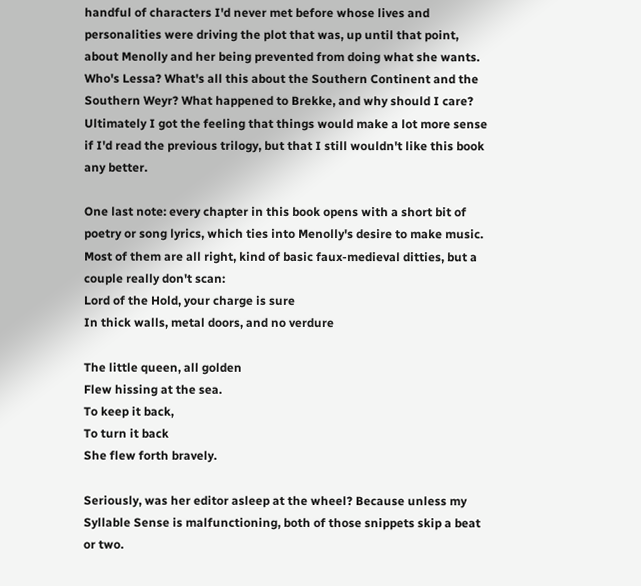handful of characters I'd never met before whose lives and personalities were driving the plot that was, up until that point, about Menolly and her being prevented from doing what she wants. Who's Lessa? What's all this about the Southern Continent and the Southern Weyr? What happened to Brekke, and why should I care? Ultimately I got the feeling that things would make a lot more sense if I'd read the previous trilogy, but that I still wouldn't like this book any better.

One last note: every chapter in this book opens with a short bit of poetry or song lyrics, which ties into Menolly's desire to make music. Most of them are all right, kind of basic faux-medieval ditties, but a couple really don't scan:
Lord of the Hold, your charge is sure
In thick walls, metal doors, and no verdure

The little queen, all golden
Flew hissing at the sea.
To keep it back,
To turn it back
She flew forth bravely.

Seriously, was her editor asleep at the wheel? Because unless my Syllable Sense is malfunctioning, both of those snippets skip a beat or two.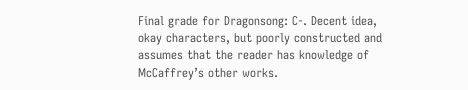Final grade for Dragonsong: C-. Decent idea, okay characters, but poorly constructed and assumes that the reader has knowledge of McCaffrey’s other works.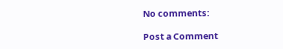No comments:

Post a Comment